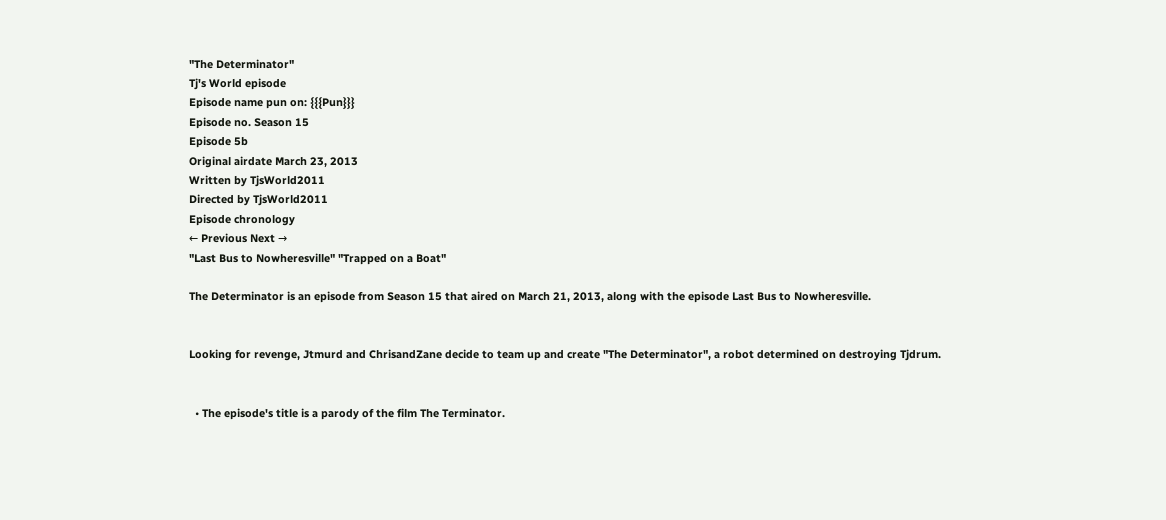"The Determinator"
Tj's World episode
Episode name pun on: {{{Pun}}}
Episode no. Season 15
Episode 5b
Original airdate March 23, 2013
Written by TjsWorld2011
Directed by TjsWorld2011
Episode chronology
← Previous Next →
"Last Bus to Nowheresville" "Trapped on a Boat"

The Determinator is an episode from Season 15 that aired on March 21, 2013, along with the episode Last Bus to Nowheresville.


Looking for revenge, Jtmurd and ChrisandZane decide to team up and create "The Determinator", a robot determined on destroying Tjdrum.


  • The episode's title is a parody of the film The Terminator.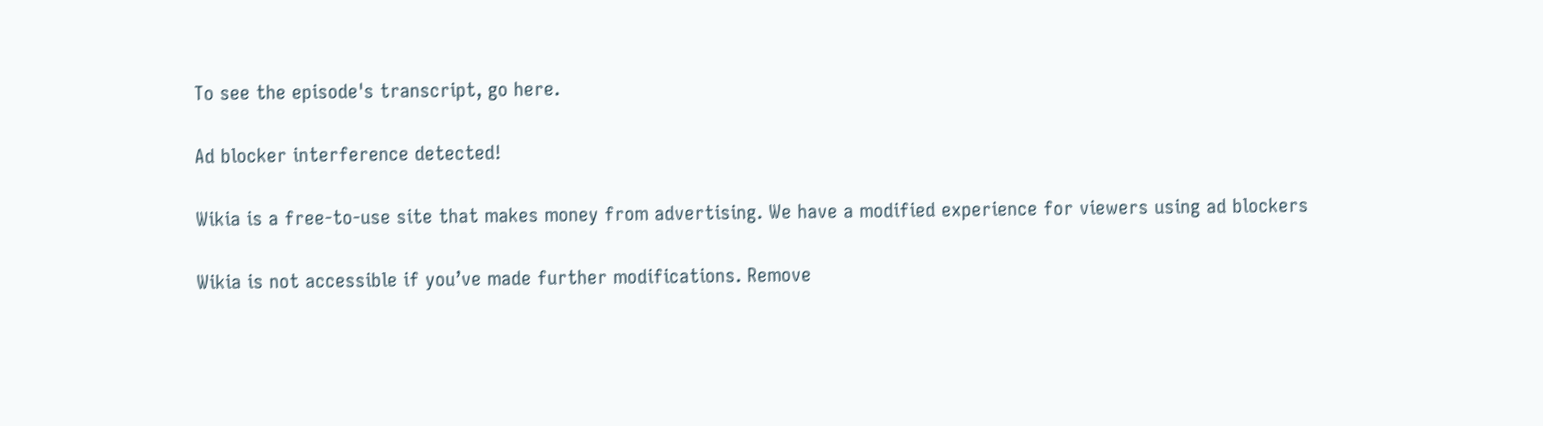To see the episode's transcript, go here.

Ad blocker interference detected!

Wikia is a free-to-use site that makes money from advertising. We have a modified experience for viewers using ad blockers

Wikia is not accessible if you’ve made further modifications. Remove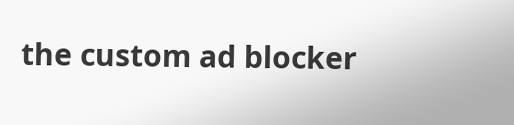the custom ad blocker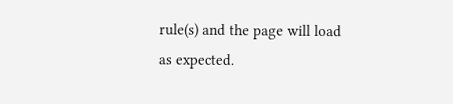rule(s) and the page will load as expected.